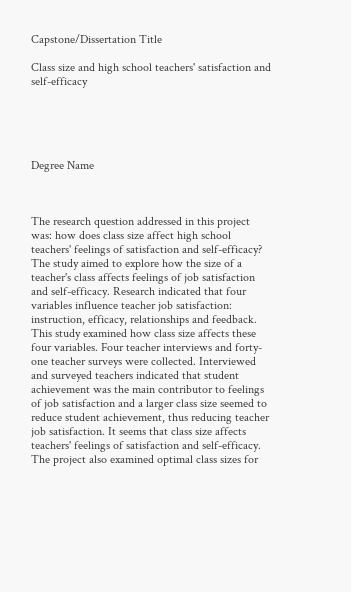Capstone/Dissertation Title

Class size and high school teachers' satisfaction and self-efficacy





Degree Name



The research question addressed in this project was: how does class size affect high school teachers' feelings of satisfaction and self-efficacy? The study aimed to explore how the size of a teacher's class affects feelings of job satisfaction and self-efficacy. Research indicated that four variables influence teacher job satisfaction: instruction, efficacy, relationships and feedback. This study examined how class size affects these four variables. Four teacher interviews and forty-one teacher surveys were collected. Interviewed and surveyed teachers indicated that student achievement was the main contributor to feelings of job satisfaction and a larger class size seemed to reduce student achievement, thus reducing teacher job satisfaction. It seems that class size affects teachers' feelings of satisfaction and self-efficacy. The project also examined optimal class sizes for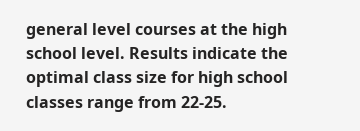general level courses at the high school level. Results indicate the optimal class size for high school classes range from 22-25.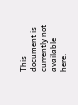This document is currently not available here.